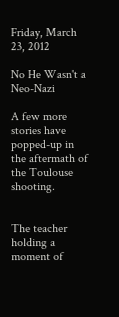Friday, March 23, 2012

No He Wasn't a Neo-Nazi

A few more stories have popped-up in the aftermath of the Toulouse shooting.


The teacher holding a moment of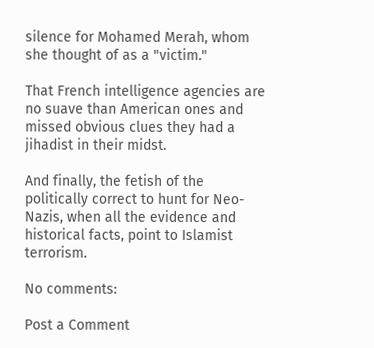silence for Mohamed Merah, whom she thought of as a "victim."

That French intelligence agencies are no suave than American ones and missed obvious clues they had a jihadist in their midst.

And finally, the fetish of the politically correct to hunt for Neo-Nazis, when all the evidence and historical facts, point to Islamist terrorism.

No comments:

Post a Comment